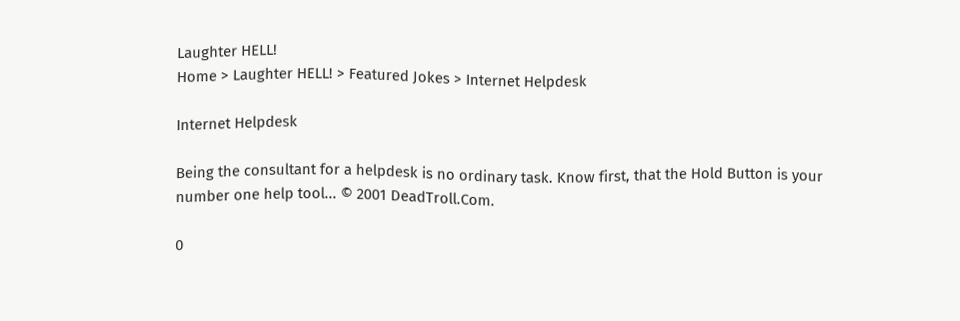Laughter HELL!
Home > Laughter HELL! > Featured Jokes > Internet Helpdesk

Internet Helpdesk

Being the consultant for a helpdesk is no ordinary task. Know first, that the Hold Button is your number one help tool... © 2001 DeadTroll.Com.

0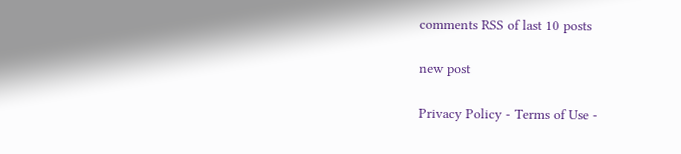comments RSS of last 10 posts

new post

Privacy Policy - Terms of Use -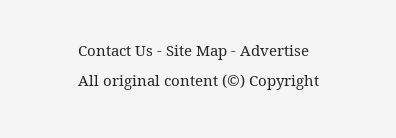Contact Us - Site Map - Advertise
All original content (©) Copyright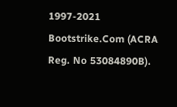1997-2021 Bootstrike.Com (ACRA Reg. No 53084890B).